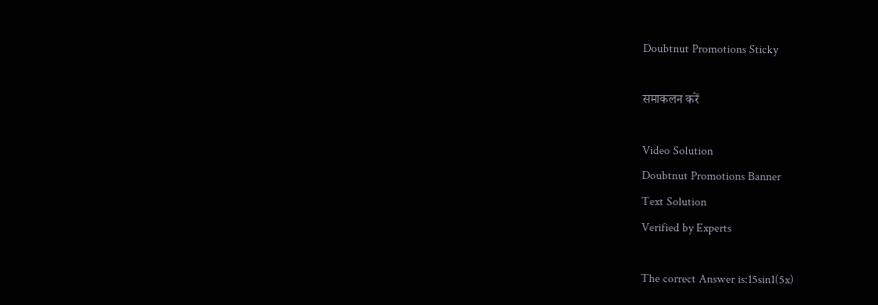Doubtnut Promotions Sticky

समाकलन करें

Video Solution
Doubtnut Promotions Banner
Text Solution
Verified by Experts

The correct Answer is:15sin1(5x)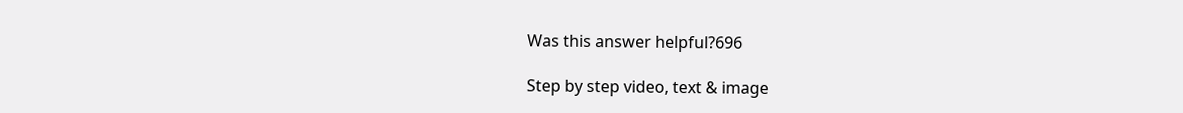Was this answer helpful?696

Step by step video, text & image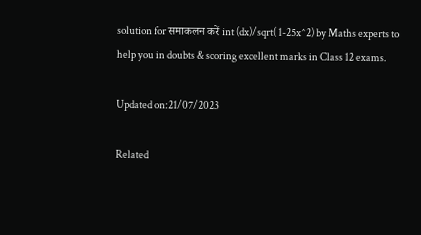solution for समाकलन करें int (dx)/sqrt( 1-25x^2) by Maths experts to help you in doubts & scoring excellent marks in Class 12 exams.

Updated on:21/07/2023

Related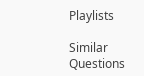Playlists

Similar Questions